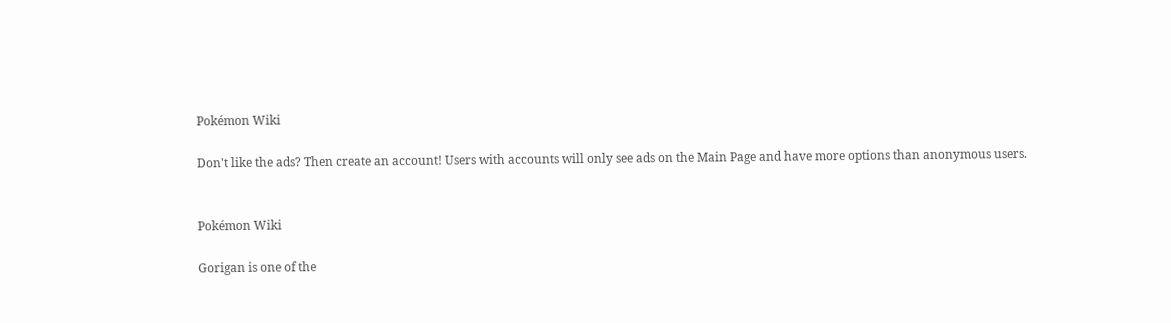Pokémon Wiki

Don't like the ads? Then create an account! Users with accounts will only see ads on the Main Page and have more options than anonymous users.


Pokémon Wiki

Gorigan is one of the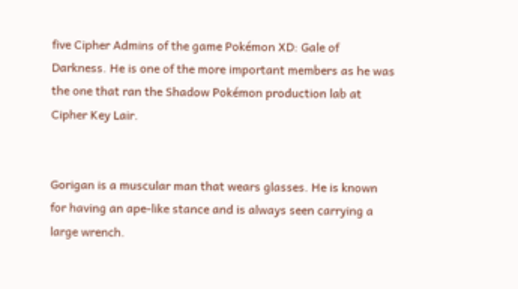five Cipher Admins of the game Pokémon XD: Gale of Darkness. He is one of the more important members as he was the one that ran the Shadow Pokémon production lab at Cipher Key Lair.


Gorigan is a muscular man that wears glasses. He is known for having an ape-like stance and is always seen carrying a large wrench.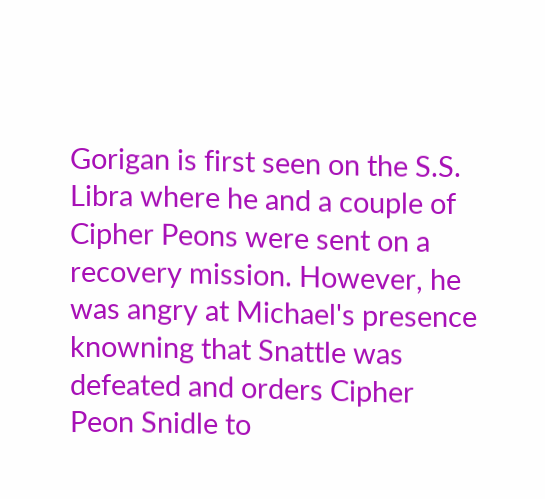Gorigan is first seen on the S.S. Libra where he and a couple of Cipher Peons were sent on a recovery mission. However, he was angry at Michael's presence knowning that Snattle was defeated and orders Cipher Peon Snidle to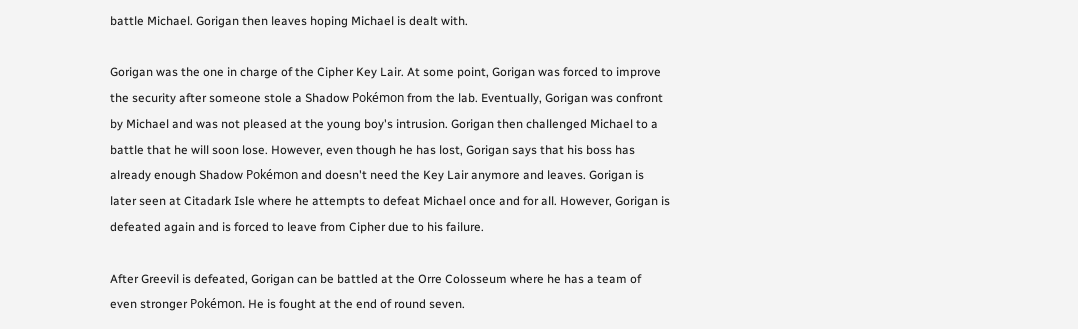battle Michael. Gorigan then leaves hoping Michael is dealt with.

Gorigan was the one in charge of the Cipher Key Lair. At some point, Gorigan was forced to improve the security after someone stole a Shadow Pokémon from the lab. Eventually, Gorigan was confront by Michael and was not pleased at the young boy's intrusion. Gorigan then challenged Michael to a battle that he will soon lose. However, even though he has lost, Gorigan says that his boss has already enough Shadow Pokémon and doesn't need the Key Lair anymore and leaves. Gorigan is later seen at Citadark Isle where he attempts to defeat Michael once and for all. However, Gorigan is defeated again and is forced to leave from Cipher due to his failure.

After Greevil is defeated, Gorigan can be battled at the Orre Colosseum where he has a team of even stronger Pokémon. He is fought at the end of round seven.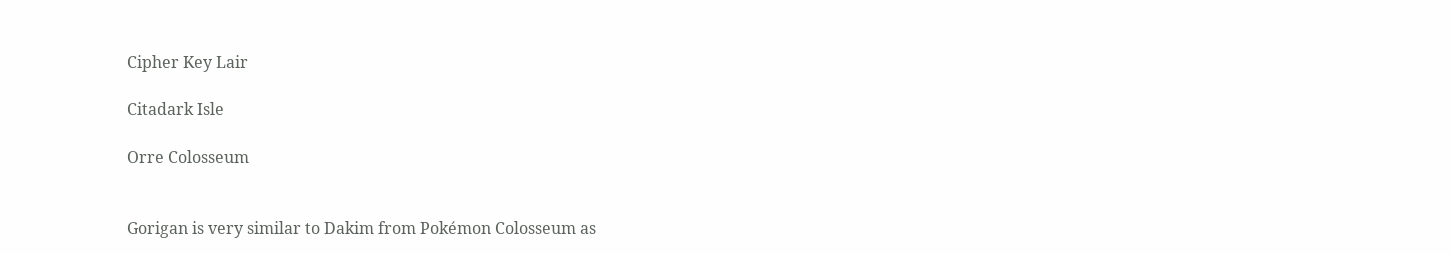Cipher Key Lair

Citadark Isle

Orre Colosseum


Gorigan is very similar to Dakim from Pokémon Colosseum as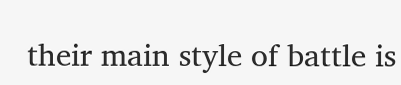their main style of battle is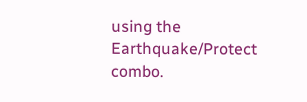using the Earthquake/Protect combo.